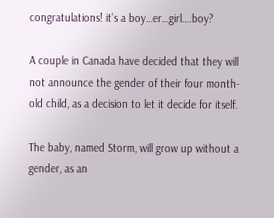congratulations! it’s a boy…er…girl….boy?

A couple in Canada have decided that they will not announce the gender of their four month-old child, as a decision to let it decide for itself.

The baby, named Storm, will grow up without a gender, as an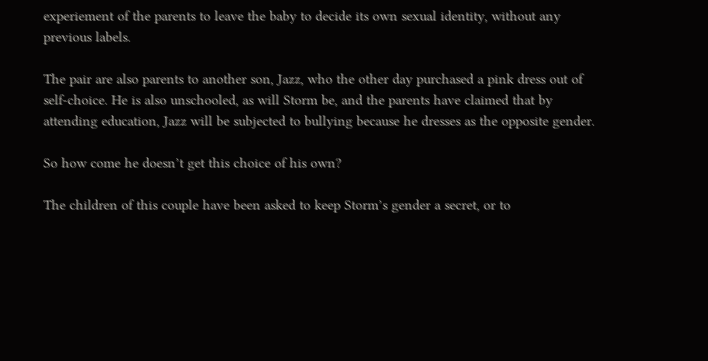experiement of the parents to leave the baby to decide its own sexual identity, without any previous labels.

The pair are also parents to another son, Jazz, who the other day purchased a pink dress out of self-choice. He is also unschooled, as will Storm be, and the parents have claimed that by attending education, Jazz will be subjected to bullying because he dresses as the opposite gender.

So how come he doesn’t get this choice of his own?

The children of this couple have been asked to keep Storm’s gender a secret, or to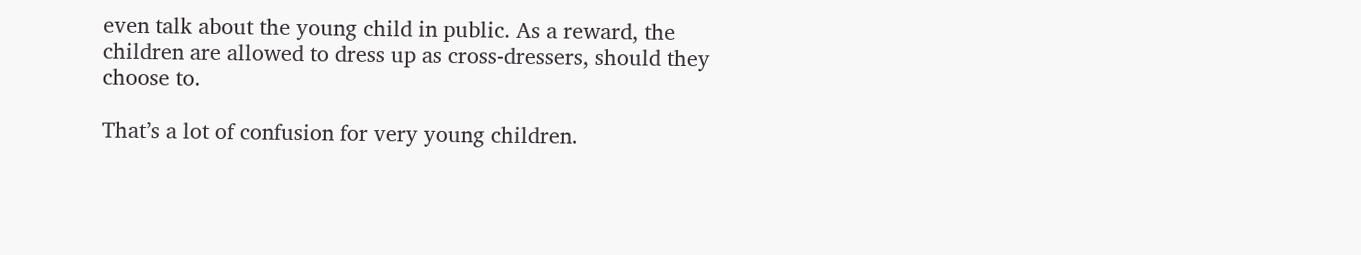even talk about the young child in public. As a reward, the children are allowed to dress up as cross-dressers, should they choose to.

That’s a lot of confusion for very young children.